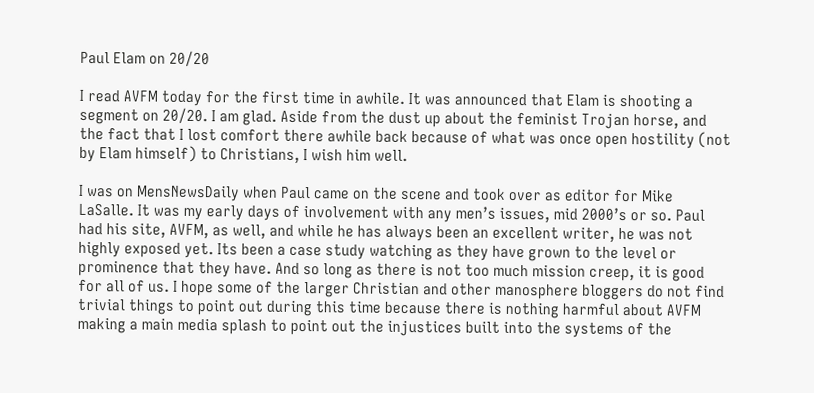Paul Elam on 20/20

I read AVFM today for the first time in awhile. It was announced that Elam is shooting a segment on 20/20. I am glad. Aside from the dust up about the feminist Trojan horse, and the fact that I lost comfort there awhile back because of what was once open hostility (not by Elam himself) to Christians, I wish him well.

I was on MensNewsDaily when Paul came on the scene and took over as editor for Mike LaSalle. It was my early days of involvement with any men’s issues, mid 2000’s or so. Paul had his site, AVFM, as well, and while he has always been an excellent writer, he was not highly exposed yet. Its been a case study watching as they have grown to the level or prominence that they have. And so long as there is not too much mission creep, it is good for all of us. I hope some of the larger Christian and other manosphere bloggers do not find trivial things to point out during this time because there is nothing harmful about AVFM making a main media splash to point out the injustices built into the systems of the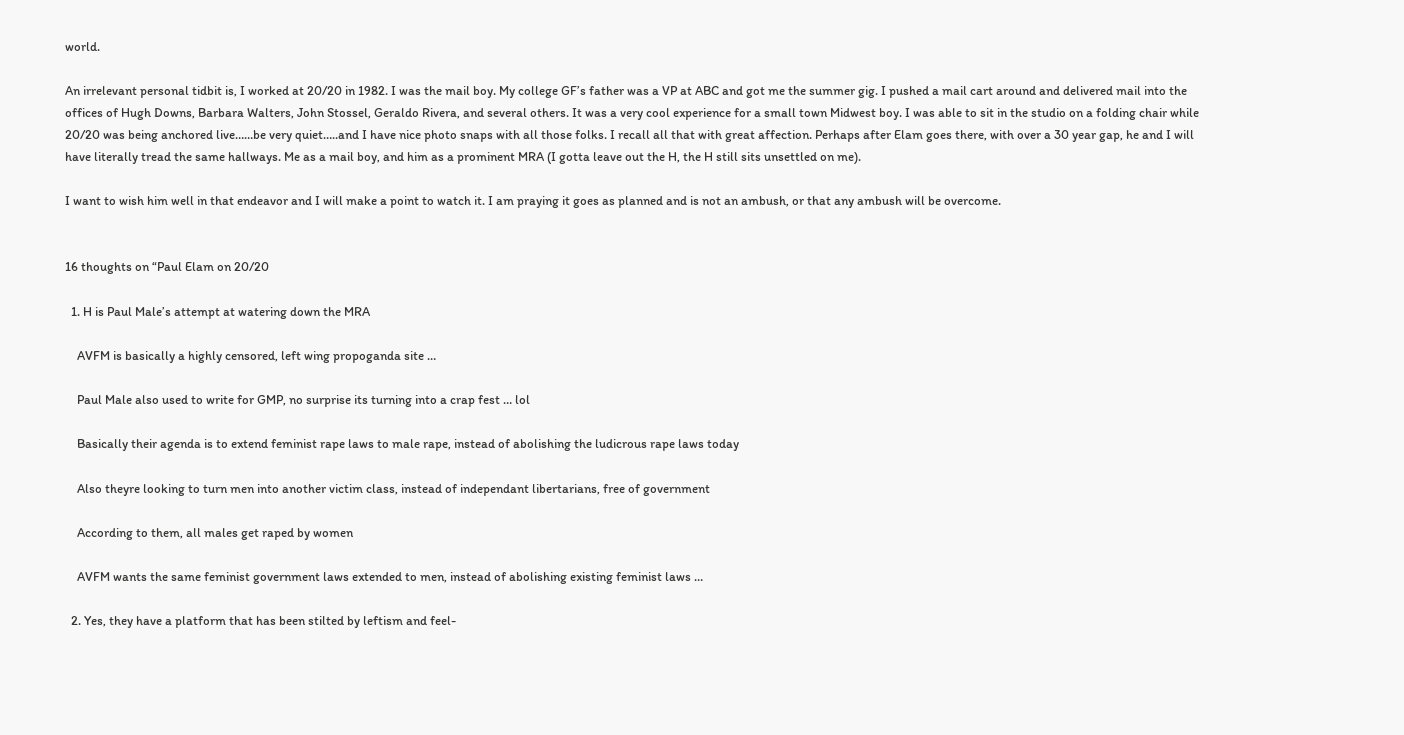world.

An irrelevant personal tidbit is, I worked at 20/20 in 1982. I was the mail boy. My college GF’s father was a VP at ABC and got me the summer gig. I pushed a mail cart around and delivered mail into the offices of Hugh Downs, Barbara Walters, John Stossel, Geraldo Rivera, and several others. It was a very cool experience for a small town Midwest boy. I was able to sit in the studio on a folding chair while 20/20 was being anchored live……be very quiet…..and I have nice photo snaps with all those folks. I recall all that with great affection. Perhaps after Elam goes there, with over a 30 year gap, he and I will have literally tread the same hallways. Me as a mail boy, and him as a prominent MRA (I gotta leave out the H, the H still sits unsettled on me).

I want to wish him well in that endeavor and I will make a point to watch it. I am praying it goes as planned and is not an ambush, or that any ambush will be overcome.


16 thoughts on “Paul Elam on 20/20

  1. H is Paul Male’s attempt at watering down the MRA

    AVFM is basically a highly censored, left wing propoganda site …

    Paul Male also used to write for GMP, no surprise its turning into a crap fest … lol

    Basically their agenda is to extend feminist rape laws to male rape, instead of abolishing the ludicrous rape laws today

    Also theyre looking to turn men into another victim class, instead of independant libertarians, free of government

    According to them, all males get raped by women

    AVFM wants the same feminist government laws extended to men, instead of abolishing existing feminist laws …

  2. Yes, they have a platform that has been stilted by leftism and feel-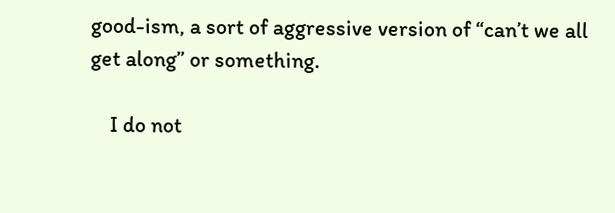good-ism, a sort of aggressive version of “can’t we all get along” or something.

    I do not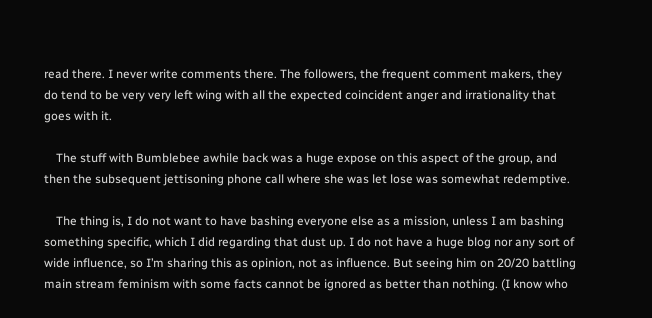read there. I never write comments there. The followers, the frequent comment makers, they do tend to be very very left wing with all the expected coincident anger and irrationality that goes with it.

    The stuff with Bumblebee awhile back was a huge expose on this aspect of the group, and then the subsequent jettisoning phone call where she was let lose was somewhat redemptive.

    The thing is, I do not want to have bashing everyone else as a mission, unless I am bashing something specific, which I did regarding that dust up. I do not have a huge blog nor any sort of wide influence, so I’m sharing this as opinion, not as influence. But seeing him on 20/20 battling main stream feminism with some facts cannot be ignored as better than nothing. (I know who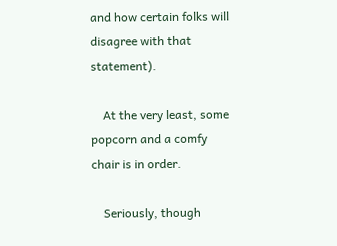and how certain folks will disagree with that statement).

    At the very least, some popcorn and a comfy chair is in order.

    Seriously, though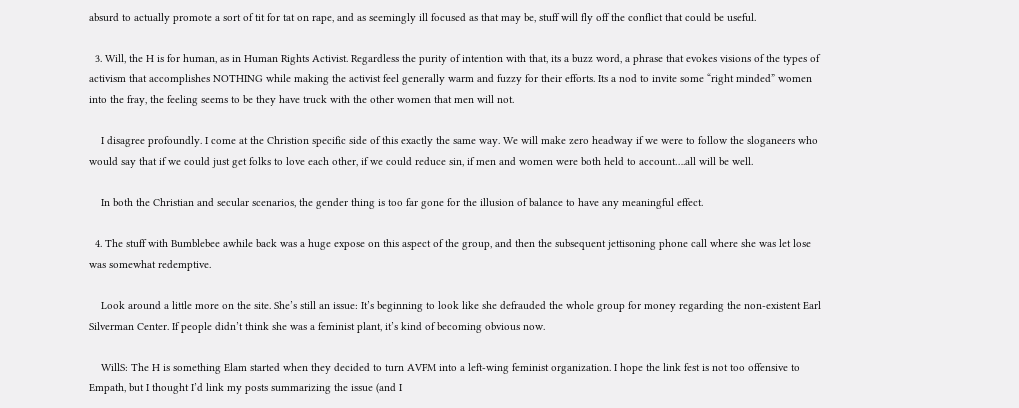absurd to actually promote a sort of tit for tat on rape, and as seemingly ill focused as that may be, stuff will fly off the conflict that could be useful.

  3. Will, the H is for human, as in Human Rights Activist. Regardless the purity of intention with that, its a buzz word, a phrase that evokes visions of the types of activism that accomplishes NOTHING while making the activist feel generally warm and fuzzy for their efforts. Its a nod to invite some “right minded” women into the fray, the feeling seems to be they have truck with the other women that men will not.

    I disagree profoundly. I come at the Christion specific side of this exactly the same way. We will make zero headway if we were to follow the sloganeers who would say that if we could just get folks to love each other, if we could reduce sin, if men and women were both held to account….all will be well.

    In both the Christian and secular scenarios, the gender thing is too far gone for the illusion of balance to have any meaningful effect.

  4. The stuff with Bumblebee awhile back was a huge expose on this aspect of the group, and then the subsequent jettisoning phone call where she was let lose was somewhat redemptive.

    Look around a little more on the site. She’s still an issue: It’s beginning to look like she defrauded the whole group for money regarding the non-existent Earl Silverman Center. If people didn’t think she was a feminist plant, it’s kind of becoming obvious now.

    WillS: The H is something Elam started when they decided to turn AVFM into a left-wing feminist organization. I hope the link fest is not too offensive to Empath, but I thought I’d link my posts summarizing the issue (and I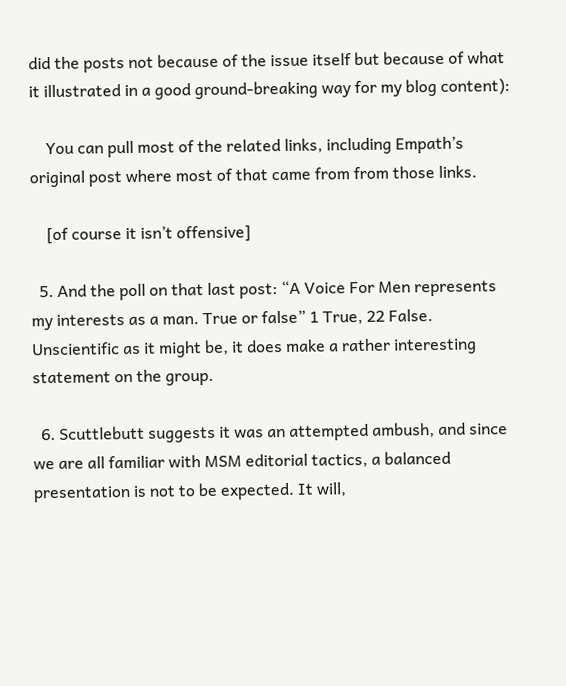did the posts not because of the issue itself but because of what it illustrated in a good ground-breaking way for my blog content):

    You can pull most of the related links, including Empath’s original post where most of that came from from those links.

    [of course it isn’t offensive]

  5. And the poll on that last post: “A Voice For Men represents my interests as a man. True or false” 1 True, 22 False. Unscientific as it might be, it does make a rather interesting statement on the group.

  6. Scuttlebutt suggests it was an attempted ambush, and since we are all familiar with MSM editorial tactics, a balanced presentation is not to be expected. It will,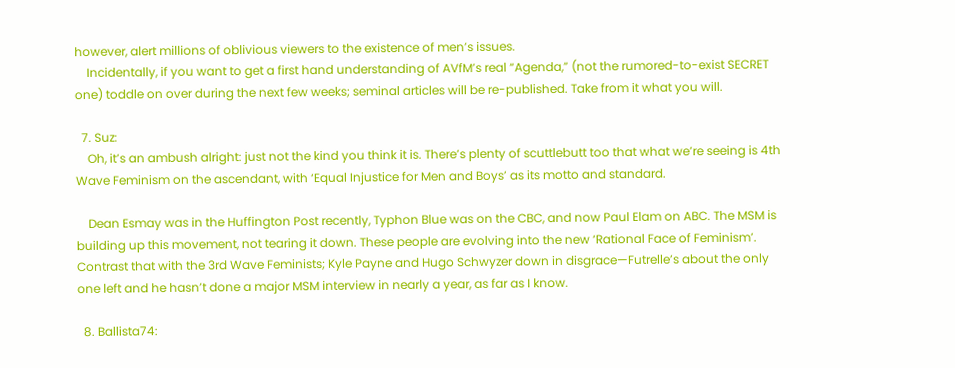however, alert millions of oblivious viewers to the existence of men’s issues.
    Incidentally, if you want to get a first hand understanding of AVfM’s real “Agenda,” (not the rumored-to-exist SECRET one) toddle on over during the next few weeks; seminal articles will be re-published. Take from it what you will.

  7. Suz:
    Oh, it’s an ambush alright: just not the kind you think it is. There’s plenty of scuttlebutt too that what we’re seeing is 4th Wave Feminism on the ascendant, with ‘Equal Injustice for Men and Boys’ as its motto and standard.

    Dean Esmay was in the Huffington Post recently, Typhon Blue was on the CBC, and now Paul Elam on ABC. The MSM is building up this movement, not tearing it down. These people are evolving into the new ‘Rational Face of Feminism’. Contrast that with the 3rd Wave Feminists; Kyle Payne and Hugo Schwyzer down in disgrace—Futrelle’s about the only one left and he hasn’t done a major MSM interview in nearly a year, as far as I know.

  8. Ballista74: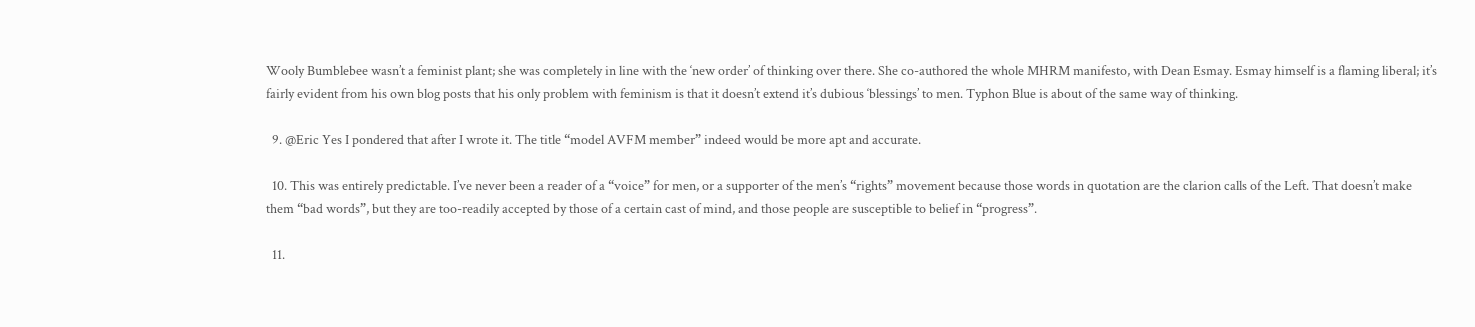Wooly Bumblebee wasn’t a feminist plant; she was completely in line with the ‘new order’ of thinking over there. She co-authored the whole MHRM manifesto, with Dean Esmay. Esmay himself is a flaming liberal; it’s fairly evident from his own blog posts that his only problem with feminism is that it doesn’t extend it’s dubious ‘blessings’ to men. Typhon Blue is about of the same way of thinking.

  9. @Eric Yes I pondered that after I wrote it. The title “model AVFM member” indeed would be more apt and accurate.

  10. This was entirely predictable. I’ve never been a reader of a “voice” for men, or a supporter of the men’s “rights” movement because those words in quotation are the clarion calls of the Left. That doesn’t make them “bad words”, but they are too-readily accepted by those of a certain cast of mind, and those people are susceptible to belief in “progress”.

  11.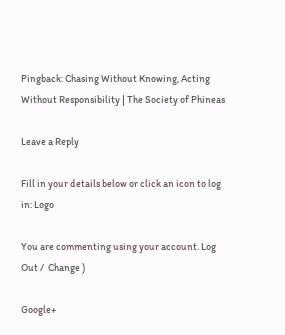Pingback: Chasing Without Knowing, Acting Without Responsibility | The Society of Phineas

Leave a Reply

Fill in your details below or click an icon to log in: Logo

You are commenting using your account. Log Out /  Change )

Google+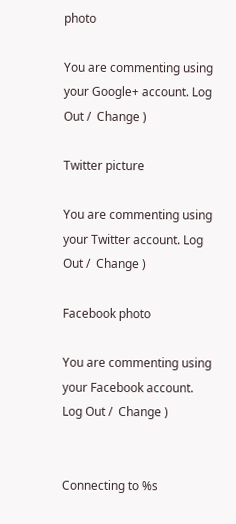photo

You are commenting using your Google+ account. Log Out /  Change )

Twitter picture

You are commenting using your Twitter account. Log Out /  Change )

Facebook photo

You are commenting using your Facebook account. Log Out /  Change )


Connecting to %s